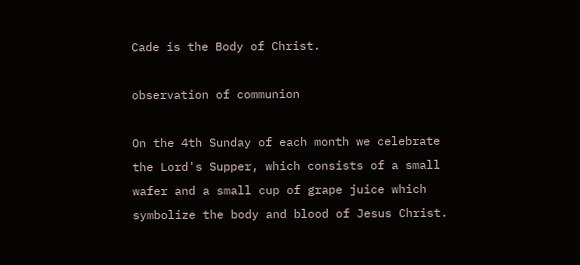Cade is the Body of Christ.

observation of communion

On the 4th Sunday of each month we celebrate the Lord's Supper, which consists of a small wafer and a small cup of grape juice which symbolize the body and blood of Jesus Christ.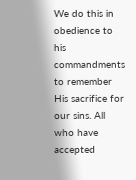We do this in obedience to his commandments to remember His sacrifice for our sins. All who have accepted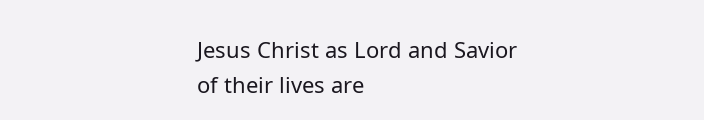Jesus Christ as Lord and Savior of their lives are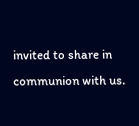invited to share in communion with us.